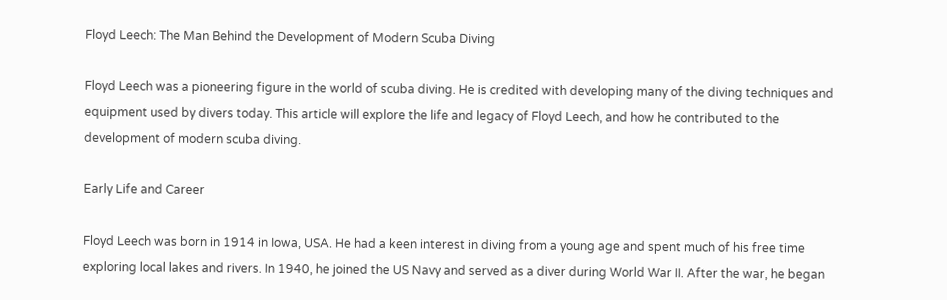Floyd Leech: The Man Behind the Development of Modern Scuba Diving

Floyd Leech was a pioneering figure in the world of scuba diving. He is credited with developing many of the diving techniques and equipment used by divers today. This article will explore the life and legacy of Floyd Leech, and how he contributed to the development of modern scuba diving.

Early Life and Career

Floyd Leech was born in 1914 in Iowa, USA. He had a keen interest in diving from a young age and spent much of his free time exploring local lakes and rivers. In 1940, he joined the US Navy and served as a diver during World War II. After the war, he began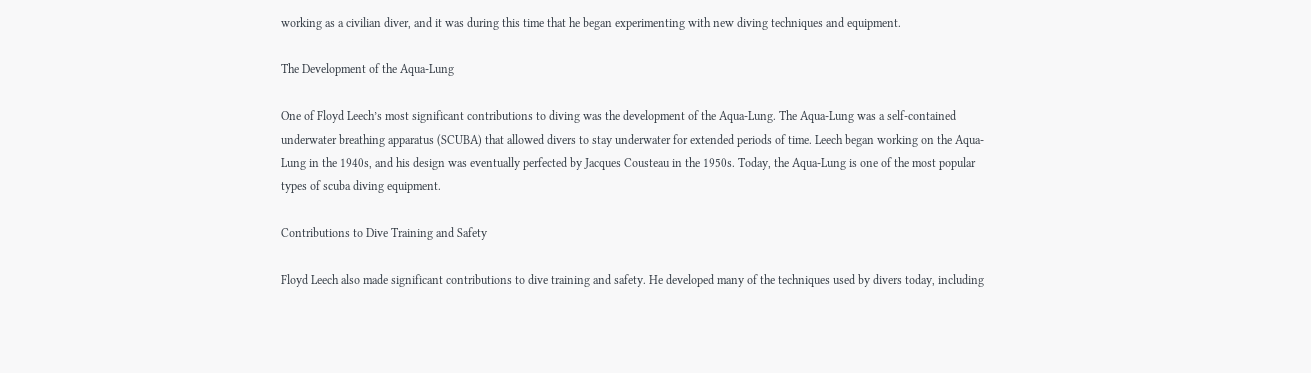working as a civilian diver, and it was during this time that he began experimenting with new diving techniques and equipment.

The Development of the Aqua-Lung

One of Floyd Leech’s most significant contributions to diving was the development of the Aqua-Lung. The Aqua-Lung was a self-contained underwater breathing apparatus (SCUBA) that allowed divers to stay underwater for extended periods of time. Leech began working on the Aqua-Lung in the 1940s, and his design was eventually perfected by Jacques Cousteau in the 1950s. Today, the Aqua-Lung is one of the most popular types of scuba diving equipment.

Contributions to Dive Training and Safety

Floyd Leech also made significant contributions to dive training and safety. He developed many of the techniques used by divers today, including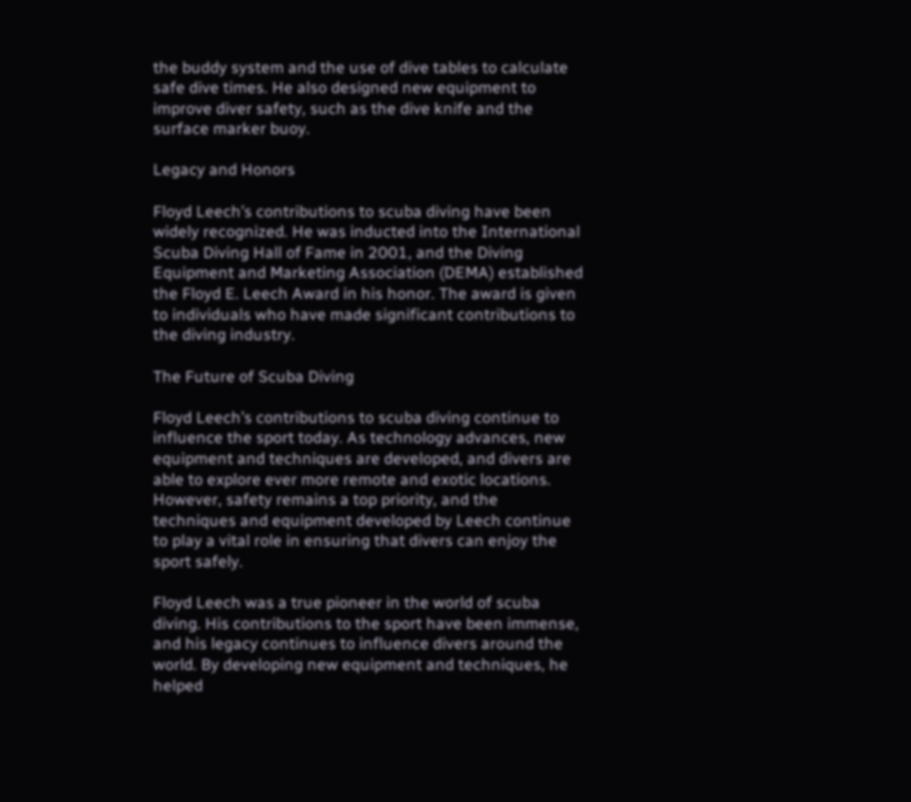the buddy system and the use of dive tables to calculate safe dive times. He also designed new equipment to improve diver safety, such as the dive knife and the surface marker buoy.

Legacy and Honors

Floyd Leech’s contributions to scuba diving have been widely recognized. He was inducted into the International Scuba Diving Hall of Fame in 2001, and the Diving Equipment and Marketing Association (DEMA) established the Floyd E. Leech Award in his honor. The award is given to individuals who have made significant contributions to the diving industry.

The Future of Scuba Diving

Floyd Leech’s contributions to scuba diving continue to influence the sport today. As technology advances, new equipment and techniques are developed, and divers are able to explore ever more remote and exotic locations. However, safety remains a top priority, and the techniques and equipment developed by Leech continue to play a vital role in ensuring that divers can enjoy the sport safely.

Floyd Leech was a true pioneer in the world of scuba diving. His contributions to the sport have been immense, and his legacy continues to influence divers around the world. By developing new equipment and techniques, he helped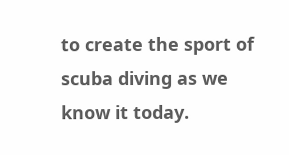to create the sport of scuba diving as we know it today.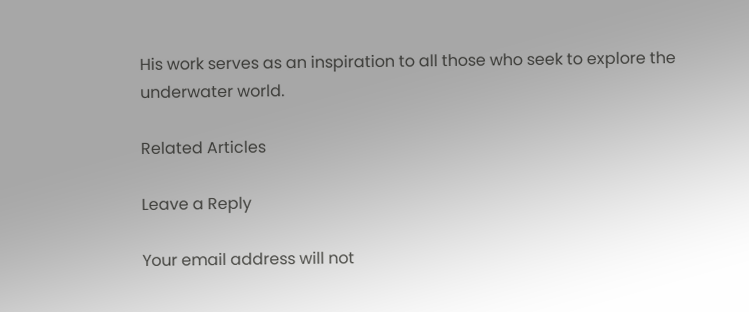His work serves as an inspiration to all those who seek to explore the underwater world.

Related Articles

Leave a Reply

Your email address will not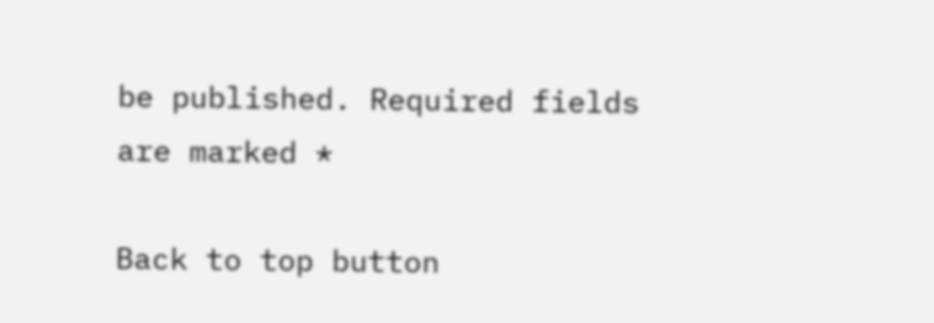be published. Required fields are marked *

Back to top button